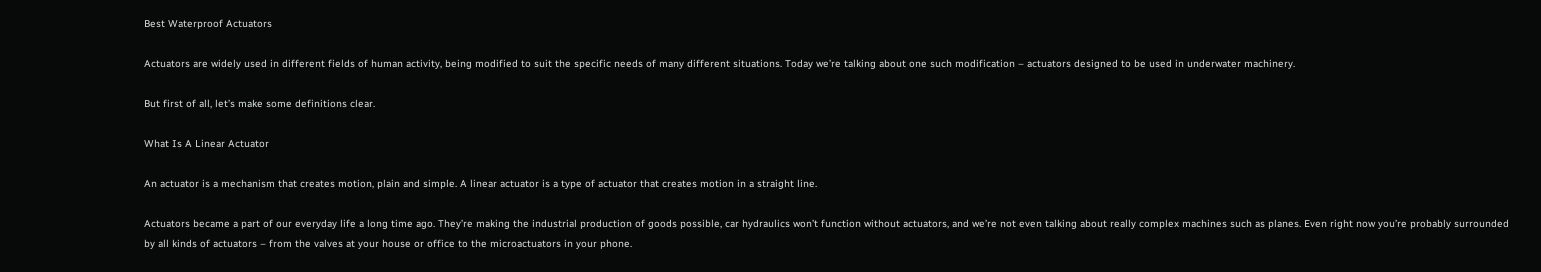Best Waterproof Actuators

Actuators are widely used in different fields of human activity, being modified to suit the specific needs of many different situations. Today we’re talking about one such modification – actuators designed to be used in underwater machinery.

But first of all, let’s make some definitions clear.

What Is A Linear Actuator

An actuator is a mechanism that creates motion, plain and simple. A linear actuator is a type of actuator that creates motion in a straight line.

Actuators became a part of our everyday life a long time ago. They’re making the industrial production of goods possible, car hydraulics won’t function without actuators, and we’re not even talking about really complex machines such as planes. Even right now you’re probably surrounded by all kinds of actuators – from the valves at your house or office to the microactuators in your phone.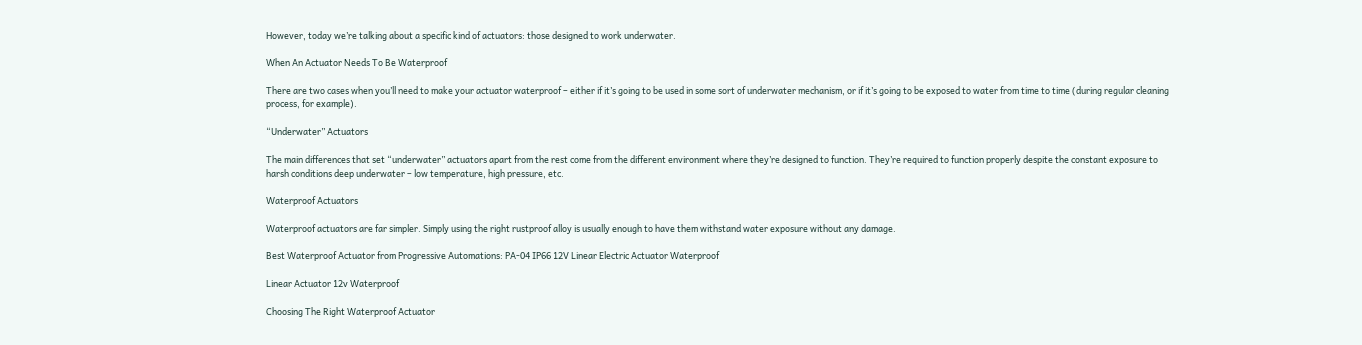However, today we’re talking about a specific kind of actuators: those designed to work underwater.

When An Actuator Needs To Be Waterproof

There are two cases when you’ll need to make your actuator waterproof – either if it’s going to be used in some sort of underwater mechanism, or if it’s going to be exposed to water from time to time (during regular cleaning process, for example).

“Underwater” Actuators

The main differences that set “underwater” actuators apart from the rest come from the different environment where they’re designed to function. They’re required to function properly despite the constant exposure to harsh conditions deep underwater – low temperature, high pressure, etc.

Waterproof Actuators

Waterproof actuators are far simpler. Simply using the right rustproof alloy is usually enough to have them withstand water exposure without any damage.

Best Waterproof Actuator from Progressive Automations: PA-04 IP66 12V Linear Electric Actuator Waterproof

Linear Actuator 12v Waterproof

Choosing The Right Waterproof Actuator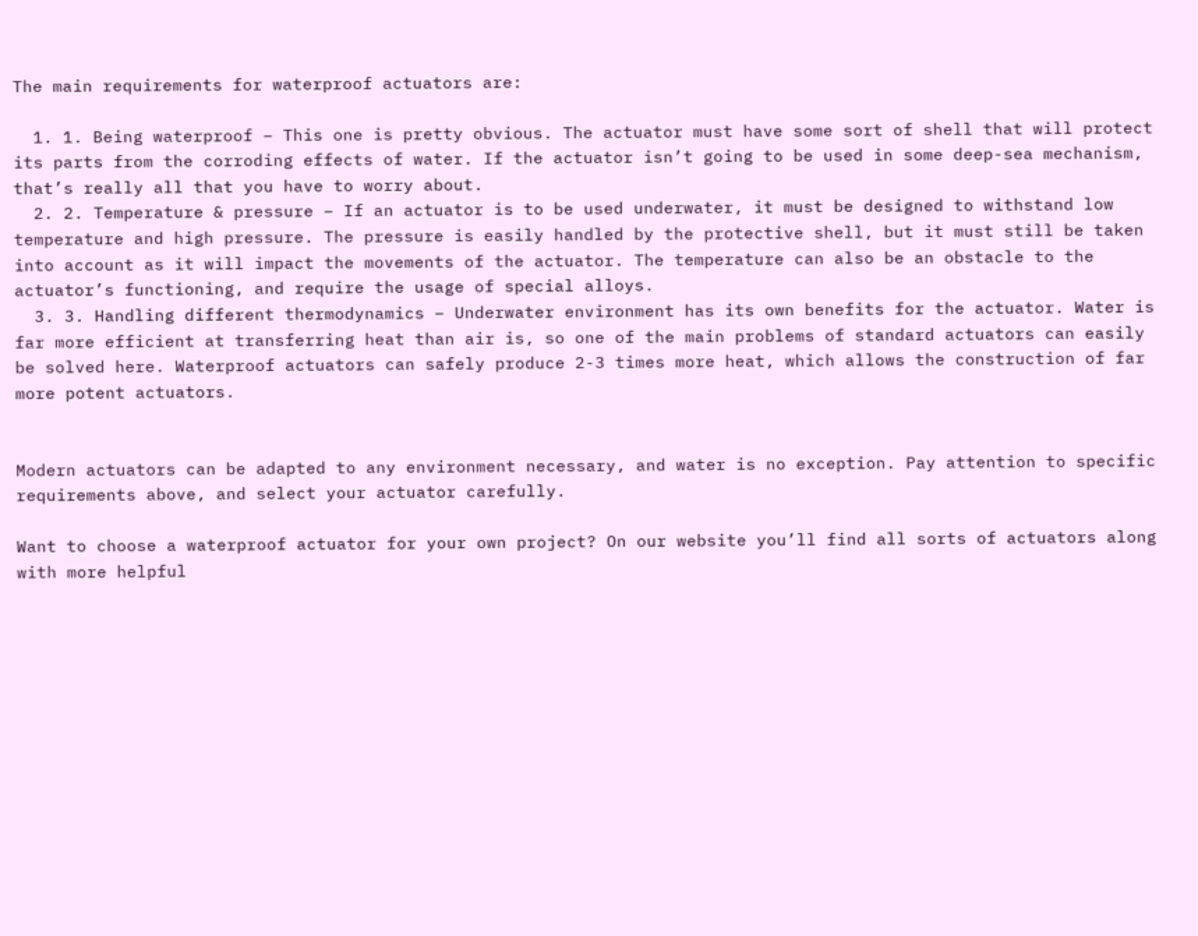The main requirements for waterproof actuators are:

  1. 1. Being waterproof – This one is pretty obvious. The actuator must have some sort of shell that will protect its parts from the corroding effects of water. If the actuator isn’t going to be used in some deep-sea mechanism, that’s really all that you have to worry about.
  2. 2. Temperature & pressure – If an actuator is to be used underwater, it must be designed to withstand low temperature and high pressure. The pressure is easily handled by the protective shell, but it must still be taken into account as it will impact the movements of the actuator. The temperature can also be an obstacle to the actuator’s functioning, and require the usage of special alloys.
  3. 3. Handling different thermodynamics – Underwater environment has its own benefits for the actuator. Water is far more efficient at transferring heat than air is, so one of the main problems of standard actuators can easily be solved here. Waterproof actuators can safely produce 2-3 times more heat, which allows the construction of far more potent actuators.


Modern actuators can be adapted to any environment necessary, and water is no exception. Pay attention to specific requirements above, and select your actuator carefully.

Want to choose a waterproof actuator for your own project? On our website you’ll find all sorts of actuators along with more helpful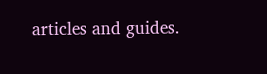articles and guides.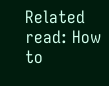Related read: How to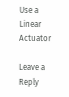Use a Linear Actuator

Leave a Reply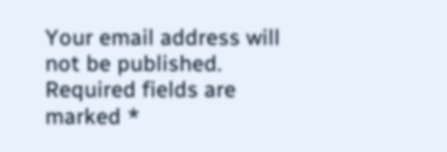Your email address will not be published. Required fields are marked *